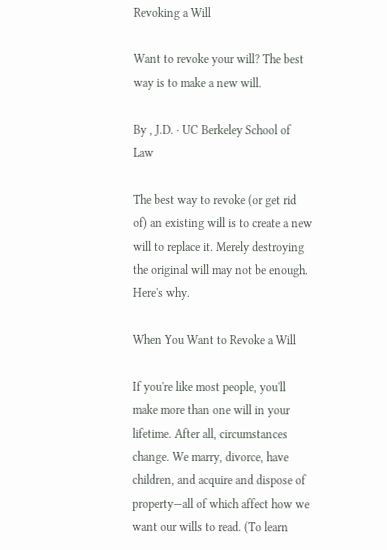Revoking a Will

Want to revoke your will? The best way is to make a new will.

By , J.D. · UC Berkeley School of Law

The best way to revoke (or get rid of) an existing will is to create a new will to replace it. Merely destroying the original will may not be enough. Here's why.

When You Want to Revoke a Will

If you're like most people, you'll make more than one will in your lifetime. After all, circumstances change. We marry, divorce, have children, and acquire and dispose of property—all of which affect how we want our wills to read. (To learn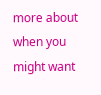more about when you might want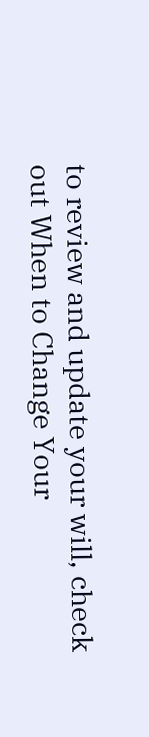to review and update your will, check out When to Change Your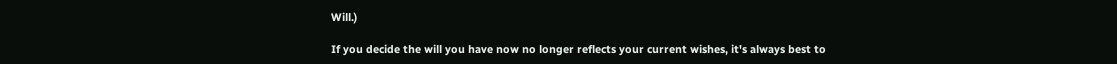Will.)

If you decide the will you have now no longer reflects your current wishes, it's always best to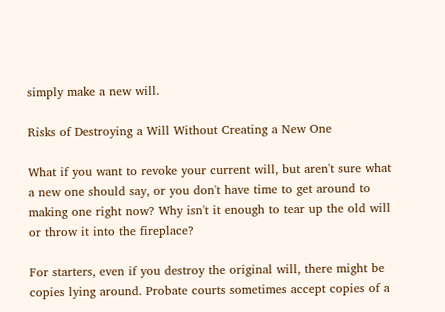simply make a new will.

Risks of Destroying a Will Without Creating a New One

What if you want to revoke your current will, but aren't sure what a new one should say, or you don't have time to get around to making one right now? Why isn't it enough to tear up the old will or throw it into the fireplace?

For starters, even if you destroy the original will, there might be copies lying around. Probate courts sometimes accept copies of a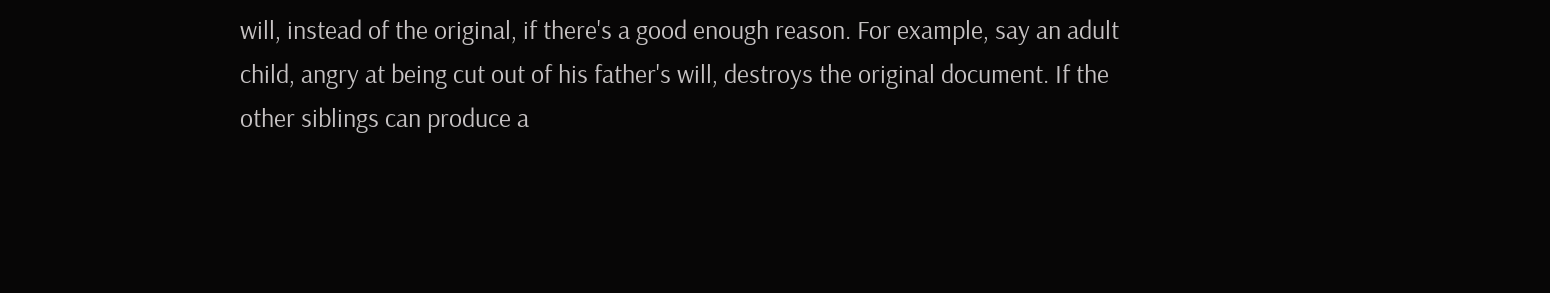will, instead of the original, if there's a good enough reason. For example, say an adult child, angry at being cut out of his father's will, destroys the original document. If the other siblings can produce a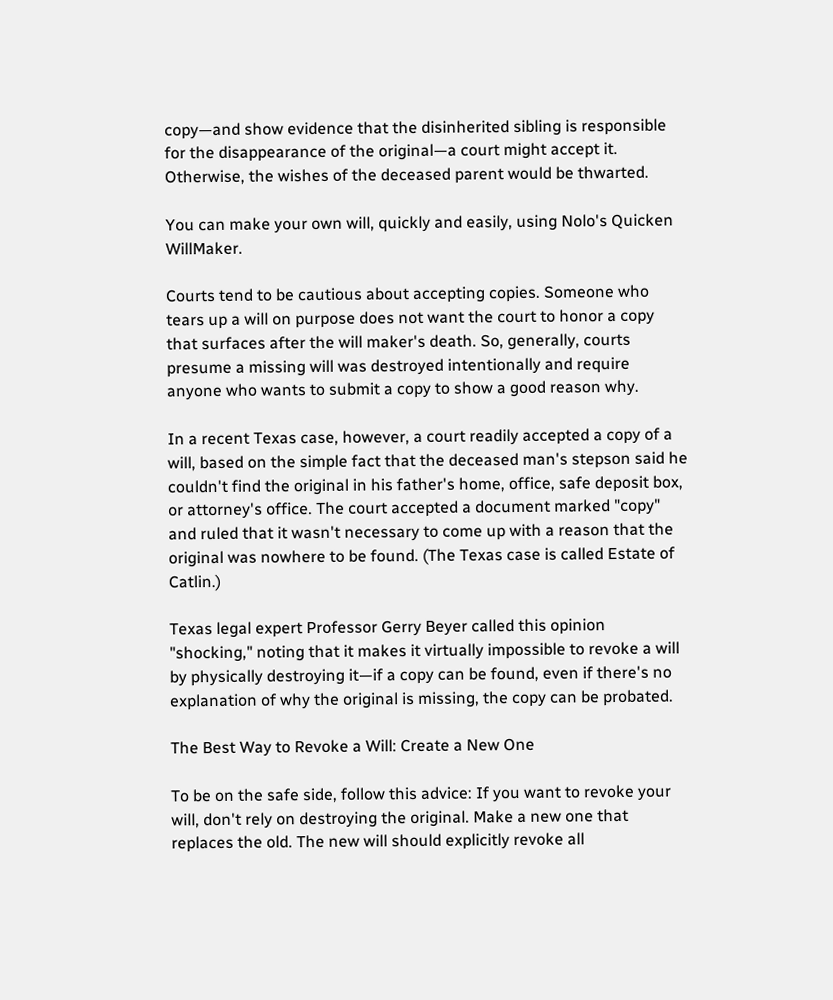copy—and show evidence that the disinherited sibling is responsible for the disappearance of the original—a court might accept it. Otherwise, the wishes of the deceased parent would be thwarted.

You can make your own will, quickly and easily, using Nolo's Quicken WillMaker.

Courts tend to be cautious about accepting copies. Someone who tears up a will on purpose does not want the court to honor a copy that surfaces after the will maker's death. So, generally, courts presume a missing will was destroyed intentionally and require anyone who wants to submit a copy to show a good reason why.

In a recent Texas case, however, a court readily accepted a copy of a will, based on the simple fact that the deceased man's stepson said he couldn't find the original in his father's home, office, safe deposit box, or attorney's office. The court accepted a document marked "copy" and ruled that it wasn't necessary to come up with a reason that the original was nowhere to be found. (The Texas case is called Estate of Catlin.)

Texas legal expert Professor Gerry Beyer called this opinion "shocking," noting that it makes it virtually impossible to revoke a will by physically destroying it—if a copy can be found, even if there's no explanation of why the original is missing, the copy can be probated.

The Best Way to Revoke a Will: Create a New One

To be on the safe side, follow this advice: If you want to revoke your will, don't rely on destroying the original. Make a new one that replaces the old. The new will should explicitly revoke all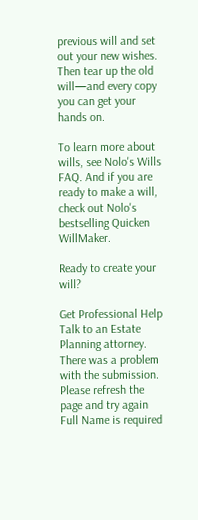previous will and set out your new wishes. Then tear up the old will—and every copy you can get your hands on.

To learn more about wills, see Nolo's Wills FAQ. And if you are ready to make a will, check out Nolo's bestselling Quicken WillMaker.

Ready to create your will?

Get Professional Help
Talk to an Estate Planning attorney.
There was a problem with the submission. Please refresh the page and try again
Full Name is required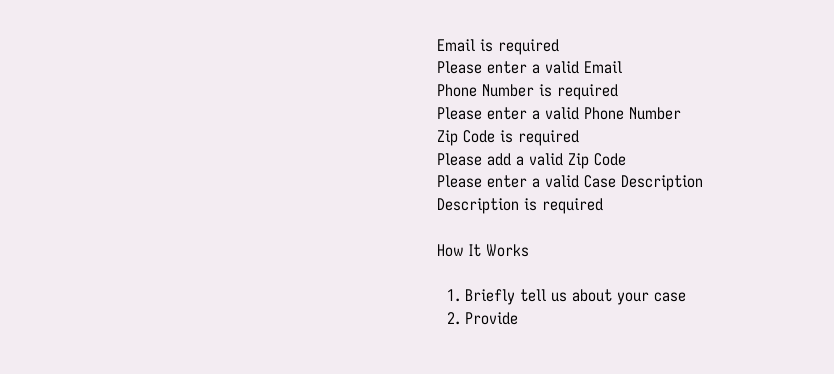Email is required
Please enter a valid Email
Phone Number is required
Please enter a valid Phone Number
Zip Code is required
Please add a valid Zip Code
Please enter a valid Case Description
Description is required

How It Works

  1. Briefly tell us about your case
  2. Provide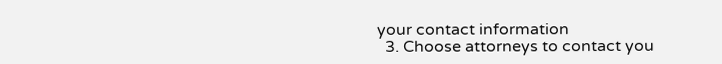your contact information
  3. Choose attorneys to contact you